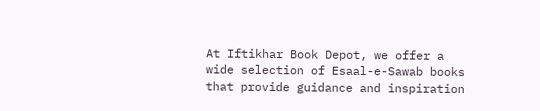At Iftikhar Book Depot, we offer a wide selection of Esaal-e-Sawab books that provide guidance and inspiration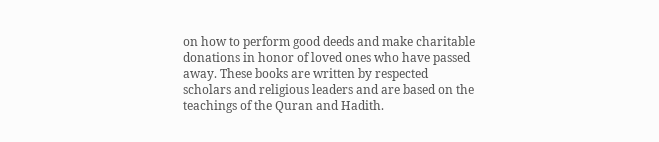on how to perform good deeds and make charitable donations in honor of loved ones who have passed away. These books are written by respected scholars and religious leaders and are based on the teachings of the Quran and Hadith.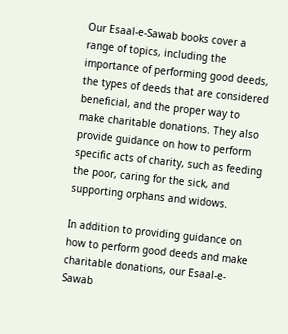Our Esaal-e-Sawab books cover a range of topics, including the importance of performing good deeds, the types of deeds that are considered beneficial, and the proper way to make charitable donations. They also provide guidance on how to perform specific acts of charity, such as feeding the poor, caring for the sick, and supporting orphans and widows.

In addition to providing guidance on how to perform good deeds and make charitable donations, our Esaal-e-Sawab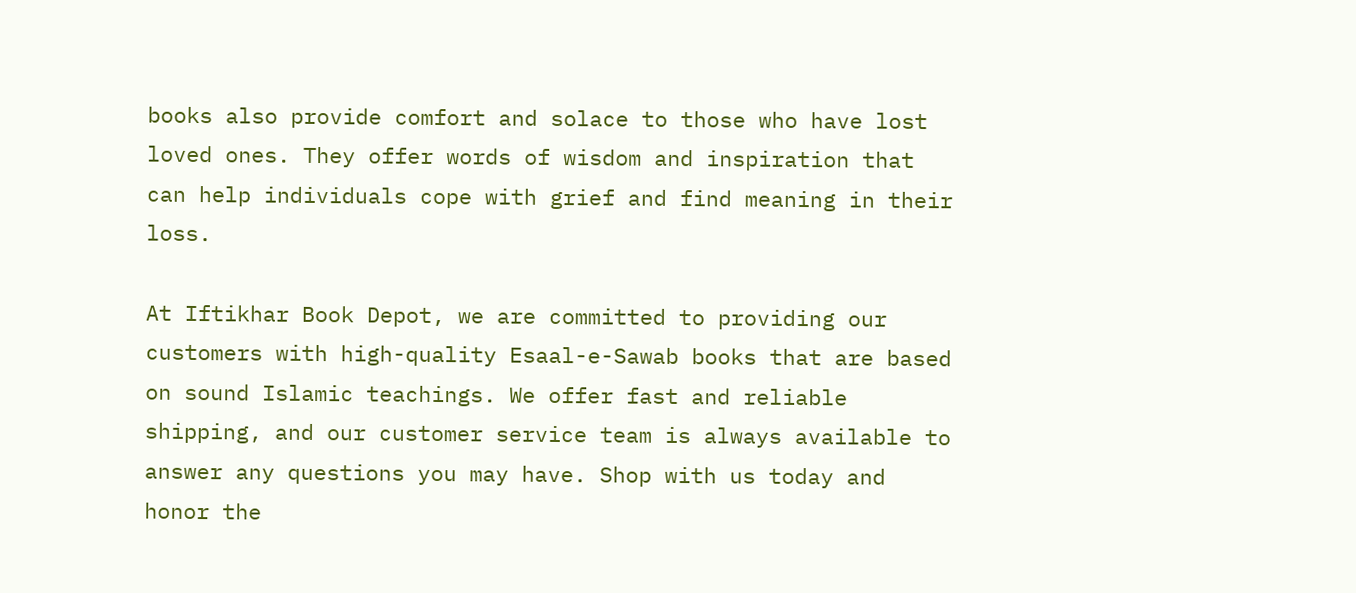books also provide comfort and solace to those who have lost loved ones. They offer words of wisdom and inspiration that can help individuals cope with grief and find meaning in their loss.

At Iftikhar Book Depot, we are committed to providing our customers with high-quality Esaal-e-Sawab books that are based on sound Islamic teachings. We offer fast and reliable shipping, and our customer service team is always available to answer any questions you may have. Shop with us today and honor the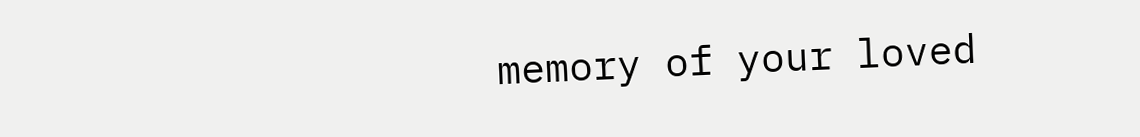memory of your loved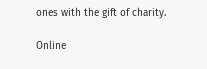ones with the gift of charity.

Online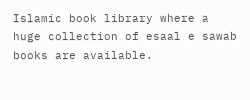Islamic book library where a huge collection of esaal e sawab books are available.